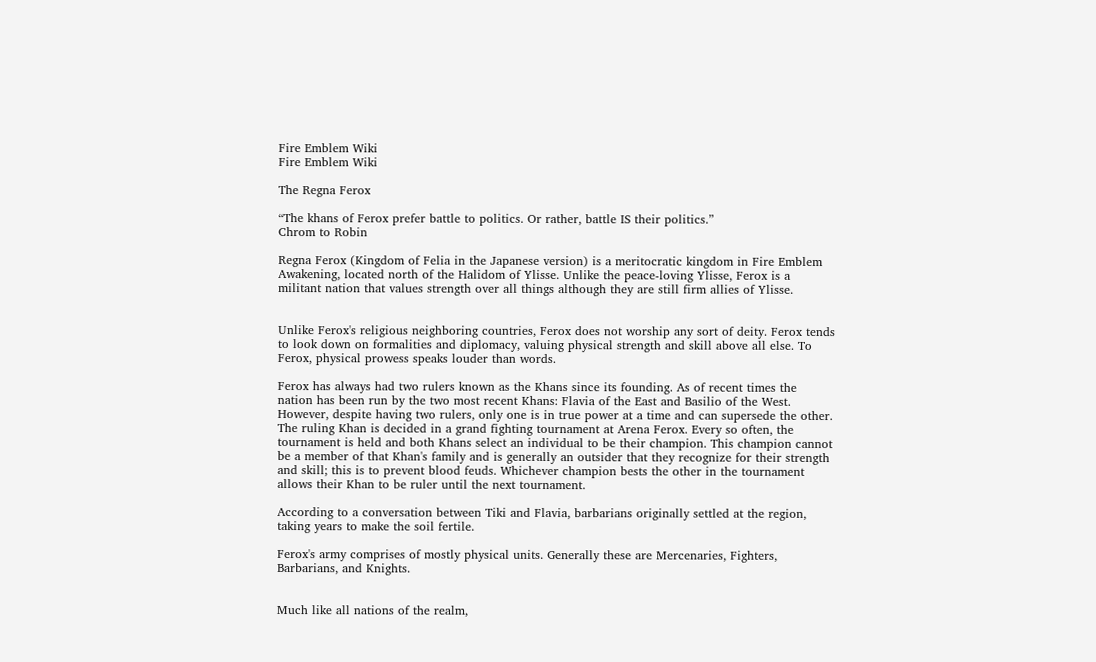Fire Emblem Wiki
Fire Emblem Wiki

The Regna Ferox

“The khans of Ferox prefer battle to politics. Or rather, battle IS their politics.”
Chrom to Robin

Regna Ferox (Kingdom of Felia in the Japanese version) is a meritocratic kingdom in Fire Emblem Awakening, located north of the Halidom of Ylisse. Unlike the peace-loving Ylisse, Ferox is a militant nation that values strength over all things although they are still firm allies of Ylisse.


Unlike Ferox's religious neighboring countries, Ferox does not worship any sort of deity. Ferox tends to look down on formalities and diplomacy, valuing physical strength and skill above all else. To Ferox, physical prowess speaks louder than words.

Ferox has always had two rulers known as the Khans since its founding. As of recent times the nation has been run by the two most recent Khans: Flavia of the East and Basilio of the West. However, despite having two rulers, only one is in true power at a time and can supersede the other. The ruling Khan is decided in a grand fighting tournament at Arena Ferox. Every so often, the tournament is held and both Khans select an individual to be their champion. This champion cannot be a member of that Khan's family and is generally an outsider that they recognize for their strength and skill; this is to prevent blood feuds. Whichever champion bests the other in the tournament allows their Khan to be ruler until the next tournament.

According to a conversation between Tiki and Flavia, barbarians originally settled at the region, taking years to make the soil fertile.

Ferox's army comprises of mostly physical units. Generally these are Mercenaries, Fighters, Barbarians, and Knights.


Much like all nations of the realm,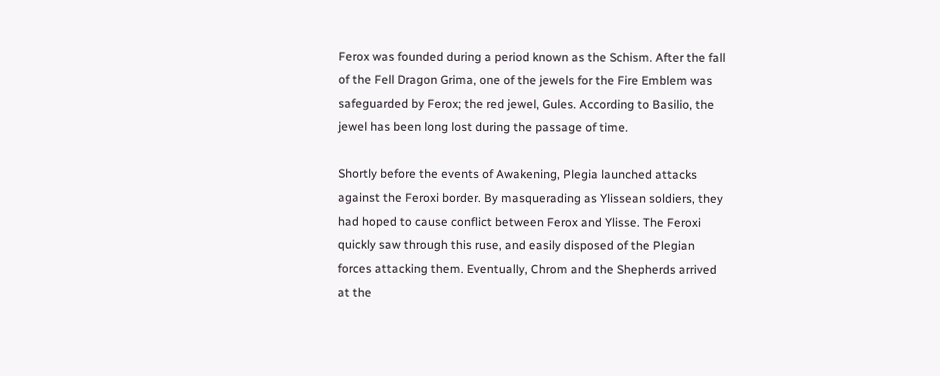Ferox was founded during a period known as the Schism. After the fall of the Fell Dragon Grima, one of the jewels for the Fire Emblem was safeguarded by Ferox; the red jewel, Gules. According to Basilio, the jewel has been long lost during the passage of time.

Shortly before the events of Awakening, Plegia launched attacks against the Feroxi border. By masquerading as Ylissean soldiers, they had hoped to cause conflict between Ferox and Ylisse. The Feroxi quickly saw through this ruse, and easily disposed of the Plegian forces attacking them. Eventually, Chrom and the Shepherds arrived at the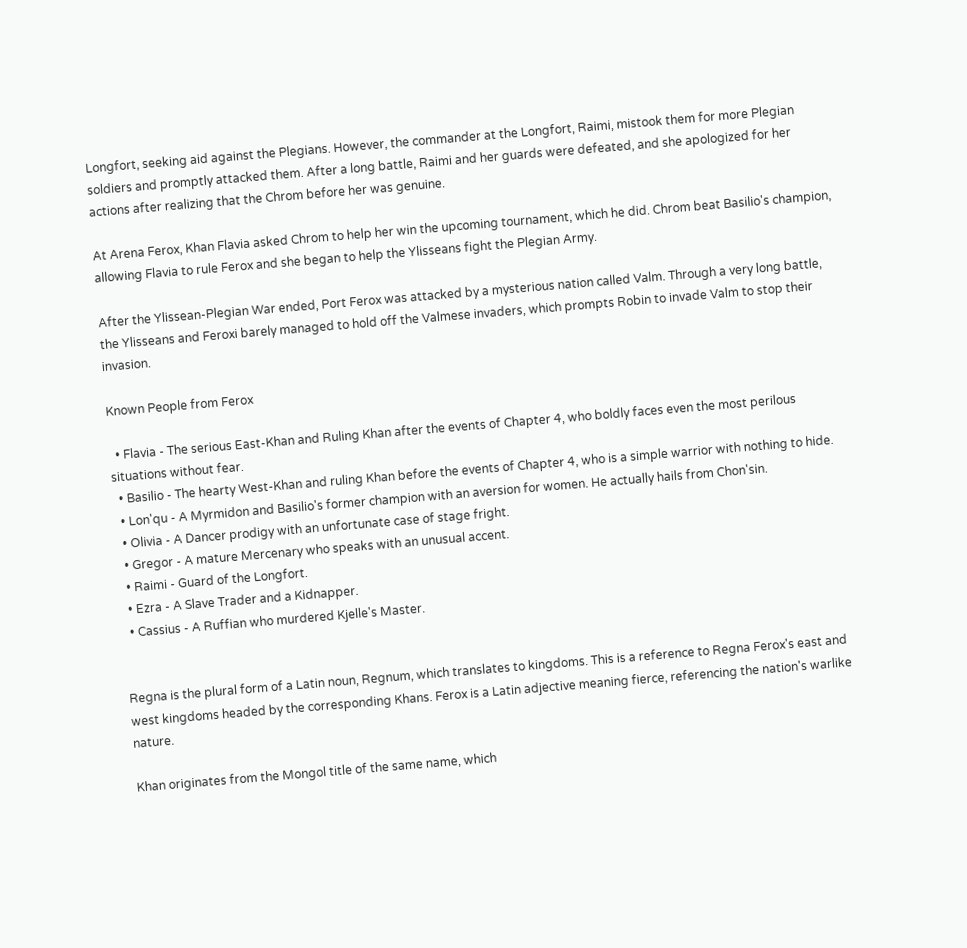Longfort, seeking aid against the Plegians. However, the commander at the Longfort, Raimi, mistook them for more Plegian soldiers and promptly attacked them. After a long battle, Raimi and her guards were defeated, and she apologized for her actions after realizing that the Chrom before her was genuine.

At Arena Ferox, Khan Flavia asked Chrom to help her win the upcoming tournament, which he did. Chrom beat Basilio's champion, allowing Flavia to rule Ferox and she began to help the Ylisseans fight the Plegian Army.

After the Ylissean-Plegian War ended, Port Ferox was attacked by a mysterious nation called Valm. Through a very long battle, the Ylisseans and Feroxi barely managed to hold off the Valmese invaders, which prompts Robin to invade Valm to stop their invasion.

Known People from Ferox

  • Flavia - The serious East-Khan and Ruling Khan after the events of Chapter 4, who boldly faces even the most perilous situations without fear.
  • Basilio - The hearty West-Khan and ruling Khan before the events of Chapter 4, who is a simple warrior with nothing to hide.
  • Lon'qu - A Myrmidon and Basilio's former champion with an aversion for women. He actually hails from Chon'sin.
  • Olivia - A Dancer prodigy with an unfortunate case of stage fright.
  • Gregor - A mature Mercenary who speaks with an unusual accent.
  • Raimi - Guard of the Longfort.
  • Ezra - A Slave Trader and a Kidnapper.
  • Cassius - A Ruffian who murdered Kjelle's Master.


Regna is the plural form of a Latin noun, Regnum, which translates to kingdoms. This is a reference to Regna Ferox's east and west kingdoms headed by the corresponding Khans. Ferox is a Latin adjective meaning fierce, referencing the nation's warlike nature.

Khan originates from the Mongol title of the same name, which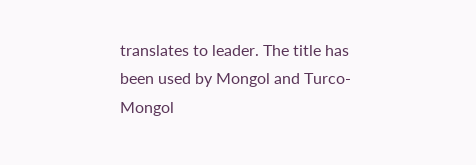translates to leader. The title has been used by Mongol and Turco-Mongol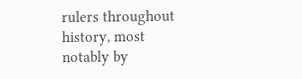rulers throughout history, most notably by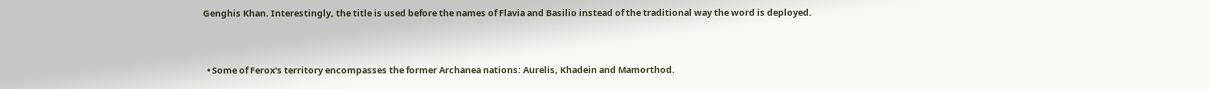Genghis Khan. Interestingly, the title is used before the names of Flavia and Basilio instead of the traditional way the word is deployed.


  • Some of Ferox's territory encompasses the former Archanea nations: Aurelis, Khadein and Mamorthod.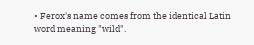• Ferox's name comes from the identical Latin word meaning "wild".